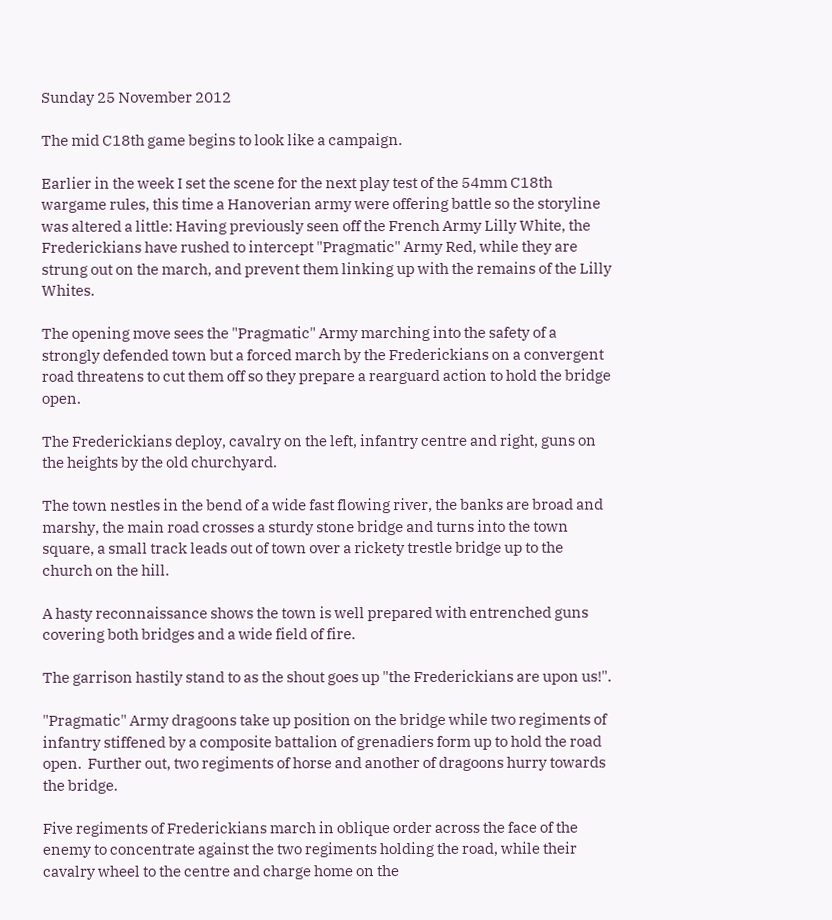Sunday 25 November 2012

The mid C18th game begins to look like a campaign.

Earlier in the week I set the scene for the next play test of the 54mm C18th wargame rules, this time a Hanoverian army were offering battle so the storyline was altered a little: Having previously seen off the French Army Lilly White, the Frederickians have rushed to intercept "Pragmatic" Army Red, while they are strung out on the march, and prevent them linking up with the remains of the Lilly Whites.

The opening move sees the "Pragmatic" Army marching into the safety of a strongly defended town but a forced march by the Frederickians on a convergent road threatens to cut them off so they prepare a rearguard action to hold the bridge open.

The Frederickians deploy, cavalry on the left, infantry centre and right, guns on the heights by the old churchyard.

The town nestles in the bend of a wide fast flowing river, the banks are broad and marshy, the main road crosses a sturdy stone bridge and turns into the town square, a small track leads out of town over a rickety trestle bridge up to the church on the hill.

A hasty reconnaissance shows the town is well prepared with entrenched guns covering both bridges and a wide field of fire.

The garrison hastily stand to as the shout goes up "the Frederickians are upon us!".

"Pragmatic" Army dragoons take up position on the bridge while two regiments of infantry stiffened by a composite battalion of grenadiers form up to hold the road open.  Further out, two regiments of horse and another of dragoons hurry towards the bridge.

Five regiments of Frederickians march in oblique order across the face of the enemy to concentrate against the two regiments holding the road, while their cavalry wheel to the centre and charge home on the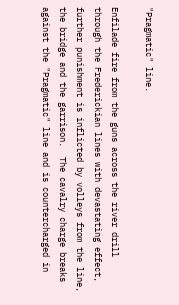"Pragmatic" line.

Enfilade fire from the guns across the river drill through the Frederickian lines with devastating effect, further punishment is inflicted by volleys from the line, the bridge and the garrison.  The cavalry charge breaks against the "Pragmatic" line and is countercharged in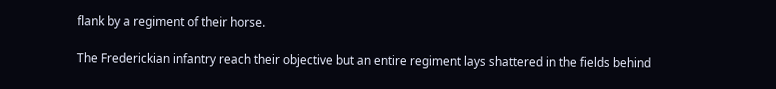flank by a regiment of their horse.

The Frederickian infantry reach their objective but an entire regiment lays shattered in the fields behind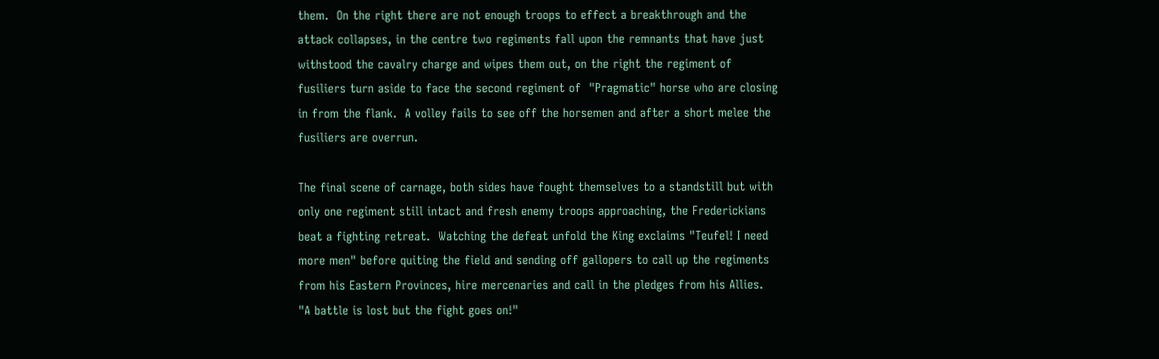them.  On the right there are not enough troops to effect a breakthrough and the attack collapses, in the centre two regiments fall upon the remnants that have just withstood the cavalry charge and wipes them out, on the right the regiment of fusiliers turn aside to face the second regiment of  "Pragmatic" horse who are closing in from the flank.  A volley fails to see off the horsemen and after a short melee the fusiliers are overrun.

The final scene of carnage, both sides have fought themselves to a standstill but with only one regiment still intact and fresh enemy troops approaching, the Frederickians beat a fighting retreat.  Watching the defeat unfold the King exclaims "Teufel! I need more men" before quiting the field and sending off gallopers to call up the regiments from his Eastern Provinces, hire mercenaries and call in the pledges from his Allies.  "A battle is lost but the fight goes on!"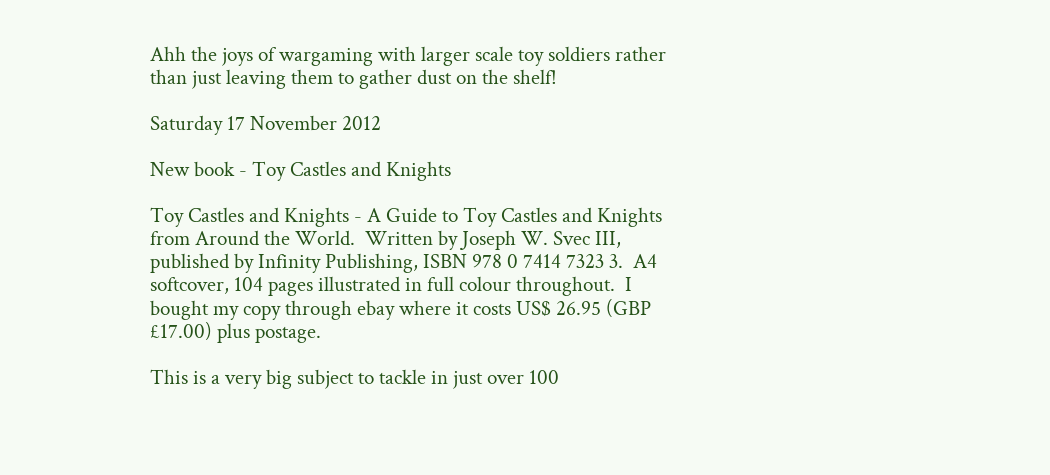Ahh the joys of wargaming with larger scale toy soldiers rather than just leaving them to gather dust on the shelf!

Saturday 17 November 2012

New book - Toy Castles and Knights

Toy Castles and Knights - A Guide to Toy Castles and Knights from Around the World.  Written by Joseph W. Svec III, published by Infinity Publishing, ISBN 978 0 7414 7323 3.  A4 softcover, 104 pages illustrated in full colour throughout.  I bought my copy through ebay where it costs US$ 26.95 (GBP £17.00) plus postage.

This is a very big subject to tackle in just over 100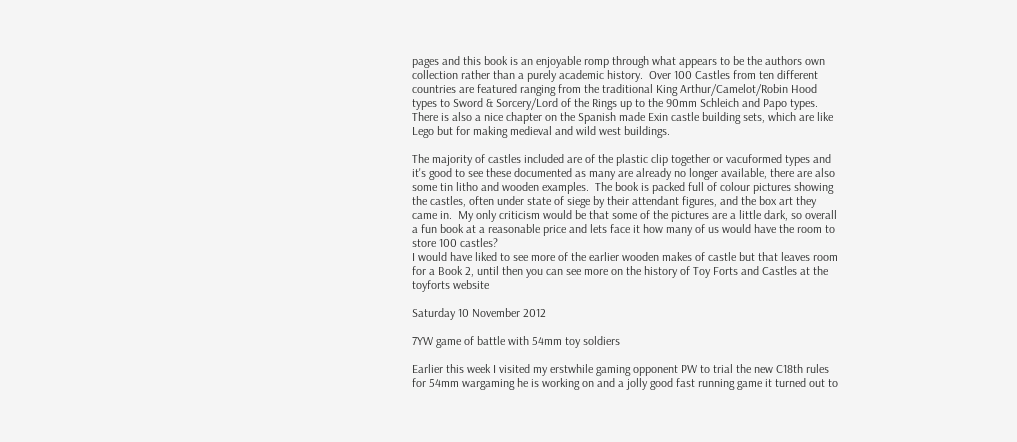pages and this book is an enjoyable romp through what appears to be the authors own collection rather than a purely academic history.  Over 100 Castles from ten different countries are featured ranging from the traditional King Arthur/Camelot/Robin Hood types to Sword & Sorcery/Lord of the Rings up to the 90mm Schleich and Papo types.  There is also a nice chapter on the Spanish made Exin castle building sets, which are like Lego but for making medieval and wild west buildings.

The majority of castles included are of the plastic clip together or vacuformed types and it's good to see these documented as many are already no longer available, there are also some tin litho and wooden examples.  The book is packed full of colour pictures showing the castles, often under state of siege by their attendant figures, and the box art they came in.  My only criticism would be that some of the pictures are a little dark, so overall a fun book at a reasonable price and lets face it how many of us would have the room to store 100 castles?
I would have liked to see more of the earlier wooden makes of castle but that leaves room for a Book 2, until then you can see more on the history of Toy Forts and Castles at the toyforts website

Saturday 10 November 2012

7YW game of battle with 54mm toy soldiers

Earlier this week I visited my erstwhile gaming opponent PW to trial the new C18th rules for 54mm wargaming he is working on and a jolly good fast running game it turned out to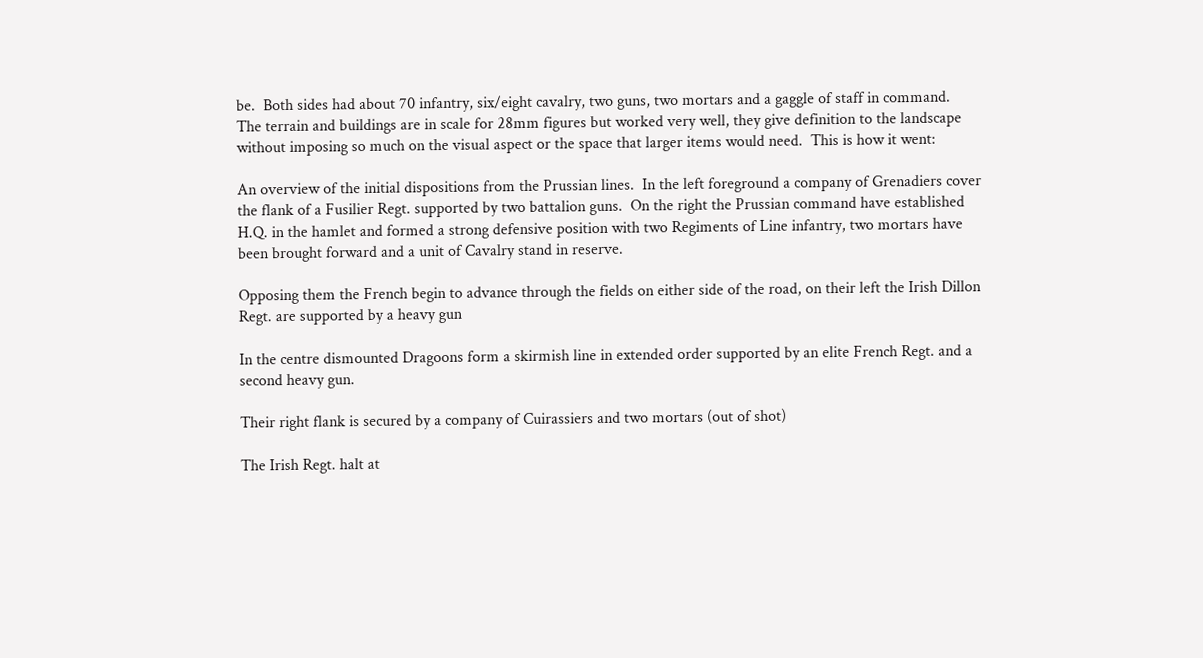be.  Both sides had about 70 infantry, six/eight cavalry, two guns, two mortars and a gaggle of staff in command.  The terrain and buildings are in scale for 28mm figures but worked very well, they give definition to the landscape without imposing so much on the visual aspect or the space that larger items would need.  This is how it went:

An overview of the initial dispositions from the Prussian lines.  In the left foreground a company of Grenadiers cover the flank of a Fusilier Regt. supported by two battalion guns.  On the right the Prussian command have established H.Q. in the hamlet and formed a strong defensive position with two Regiments of Line infantry, two mortars have been brought forward and a unit of Cavalry stand in reserve.

Opposing them the French begin to advance through the fields on either side of the road, on their left the Irish Dillon Regt. are supported by a heavy gun

In the centre dismounted Dragoons form a skirmish line in extended order supported by an elite French Regt. and a second heavy gun.

Their right flank is secured by a company of Cuirassiers and two mortars (out of shot)

The Irish Regt. halt at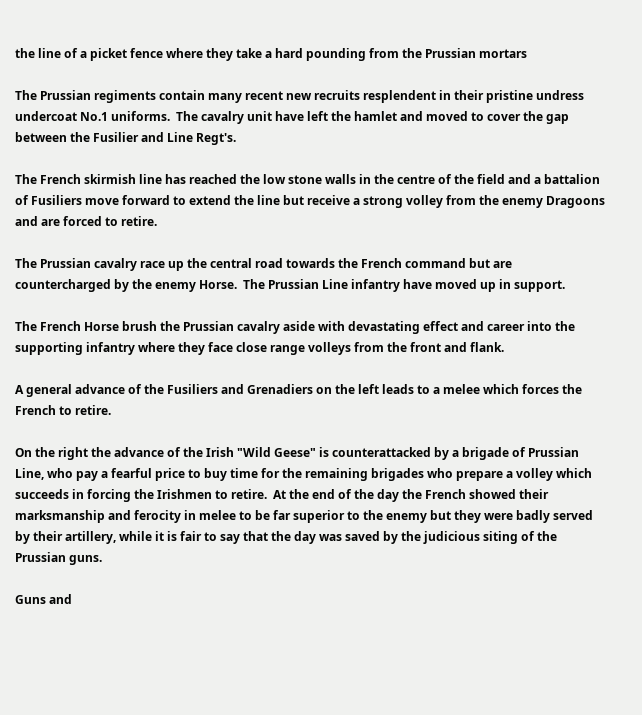the line of a picket fence where they take a hard pounding from the Prussian mortars

The Prussian regiments contain many recent new recruits resplendent in their pristine undress undercoat No.1 uniforms.  The cavalry unit have left the hamlet and moved to cover the gap between the Fusilier and Line Regt's.

The French skirmish line has reached the low stone walls in the centre of the field and a battalion of Fusiliers move forward to extend the line but receive a strong volley from the enemy Dragoons and are forced to retire.

The Prussian cavalry race up the central road towards the French command but are countercharged by the enemy Horse.  The Prussian Line infantry have moved up in support.

The French Horse brush the Prussian cavalry aside with devastating effect and career into the supporting infantry where they face close range volleys from the front and flank.

A general advance of the Fusiliers and Grenadiers on the left leads to a melee which forces the French to retire.

On the right the advance of the Irish "Wild Geese" is counterattacked by a brigade of Prussian Line, who pay a fearful price to buy time for the remaining brigades who prepare a volley which succeeds in forcing the Irishmen to retire.  At the end of the day the French showed their marksmanship and ferocity in melee to be far superior to the enemy but they were badly served by their artillery, while it is fair to say that the day was saved by the judicious siting of the Prussian guns.

Guns and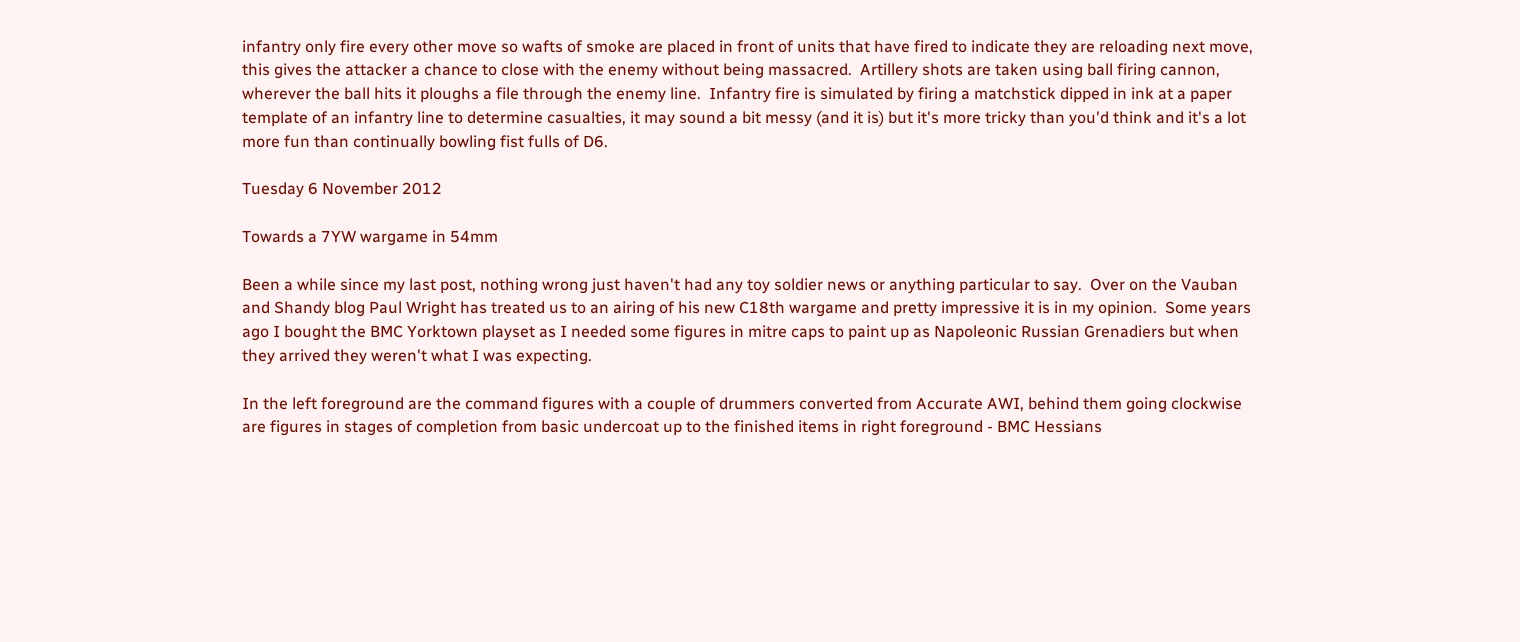infantry only fire every other move so wafts of smoke are placed in front of units that have fired to indicate they are reloading next move, this gives the attacker a chance to close with the enemy without being massacred.  Artillery shots are taken using ball firing cannon, wherever the ball hits it ploughs a file through the enemy line.  Infantry fire is simulated by firing a matchstick dipped in ink at a paper template of an infantry line to determine casualties, it may sound a bit messy (and it is) but it's more tricky than you'd think and it's a lot more fun than continually bowling fist fulls of D6.

Tuesday 6 November 2012

Towards a 7YW wargame in 54mm

Been a while since my last post, nothing wrong just haven't had any toy soldier news or anything particular to say.  Over on the Vauban and Shandy blog Paul Wright has treated us to an airing of his new C18th wargame and pretty impressive it is in my opinion.  Some years ago I bought the BMC Yorktown playset as I needed some figures in mitre caps to paint up as Napoleonic Russian Grenadiers but when they arrived they weren't what I was expecting.

In the left foreground are the command figures with a couple of drummers converted from Accurate AWI, behind them going clockwise are figures in stages of completion from basic undercoat up to the finished items in right foreground - BMC Hessians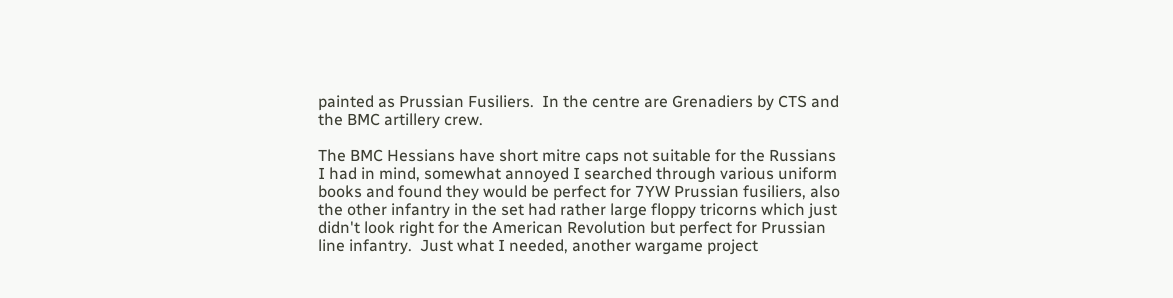painted as Prussian Fusiliers.  In the centre are Grenadiers by CTS and the BMC artillery crew.

The BMC Hessians have short mitre caps not suitable for the Russians I had in mind, somewhat annoyed I searched through various uniform books and found they would be perfect for 7YW Prussian fusiliers, also the other infantry in the set had rather large floppy tricorns which just didn't look right for the American Revolution but perfect for Prussian line infantry.  Just what I needed, another wargame project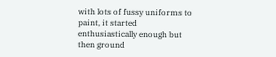with lots of fussy uniforms to paint, it started enthusiastically enough but then ground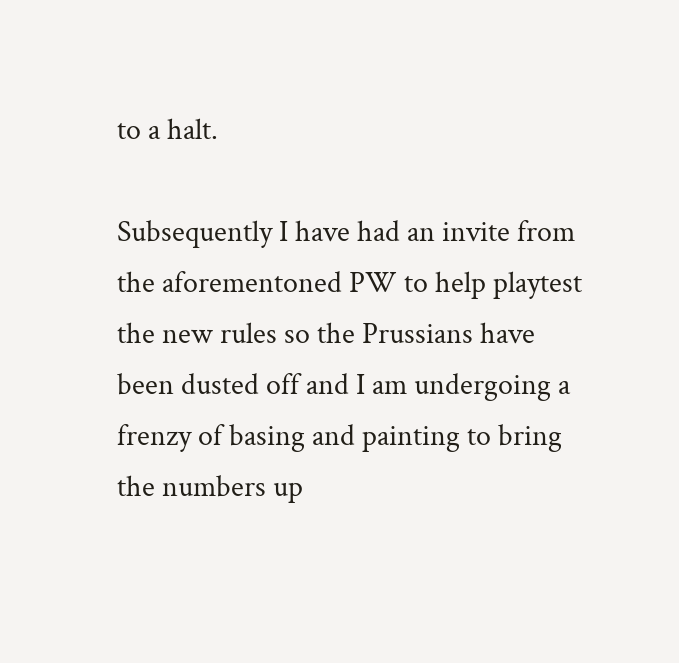to a halt.

Subsequently I have had an invite from the aforementoned PW to help playtest the new rules so the Prussians have been dusted off and I am undergoing a frenzy of basing and painting to bring the numbers up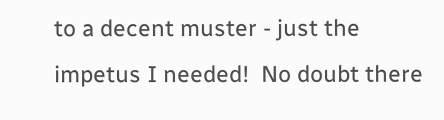to a decent muster - just the impetus I needed!  No doubt there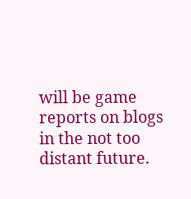will be game reports on blogs in the not too distant future.